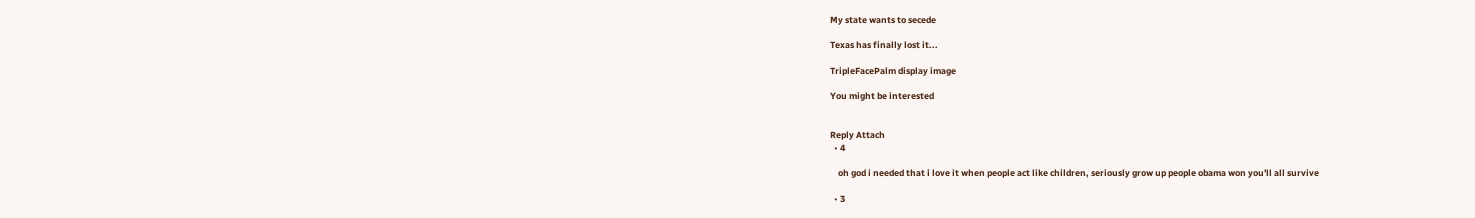My state wants to secede

Texas has finally lost it...

TripleFacePalm display image

You might be interested


Reply Attach
  • 4

    oh god i needed that i love it when people act like children, seriously grow up people obama won you'll all survive

  • 3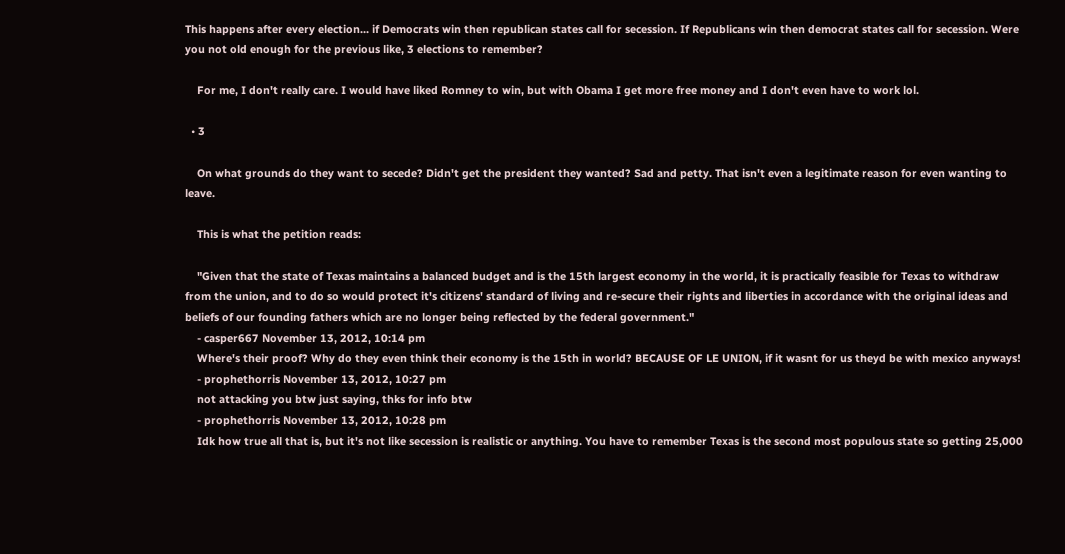This happens after every election... if Democrats win then republican states call for secession. If Republicans win then democrat states call for secession. Were you not old enough for the previous like, 3 elections to remember?

    For me, I don't really care. I would have liked Romney to win, but with Obama I get more free money and I don't even have to work lol.

  • 3

    On what grounds do they want to secede? Didn't get the president they wanted? Sad and petty. That isn't even a legitimate reason for even wanting to leave.

    This is what the petition reads:

    "Given that the state of Texas maintains a balanced budget and is the 15th largest economy in the world, it is practically feasible for Texas to withdraw from the union, and to do so would protect it's citizens' standard of living and re-secure their rights and liberties in accordance with the original ideas and beliefs of our founding fathers which are no longer being reflected by the federal government."
    - casper667 November 13, 2012, 10:14 pm
    Where's their proof? Why do they even think their economy is the 15th in world? BECAUSE OF LE UNION, if it wasnt for us theyd be with mexico anyways!
    - prophethorris November 13, 2012, 10:27 pm
    not attacking you btw just saying, thks for info btw
    - prophethorris November 13, 2012, 10:28 pm
    Idk how true all that is, but it's not like secession is realistic or anything. You have to remember Texas is the second most populous state so getting 25,000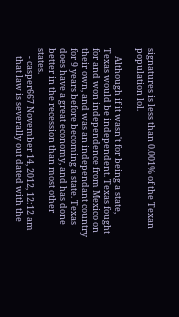signatures is less than 0.001% of the Texan population lol.

    Although if it wasn't for being a state, Texas would be independent. Texas fought for and won independence from Mexico on their own, and was an independant country for 9 years before becoming a state. Texas does have a great economy, and has done better in the recession than most other states.
    - casper667 November 14, 2012, 12:12 am
    that law is severally out dated with the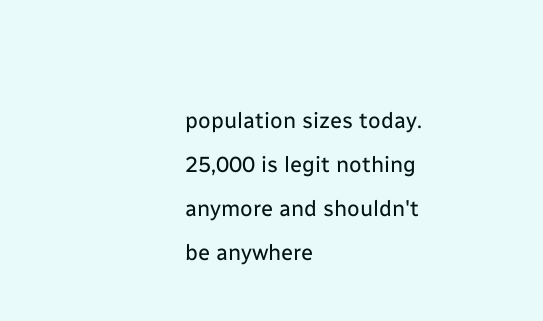population sizes today. 25,000 is legit nothing anymore and shouldn't be anywhere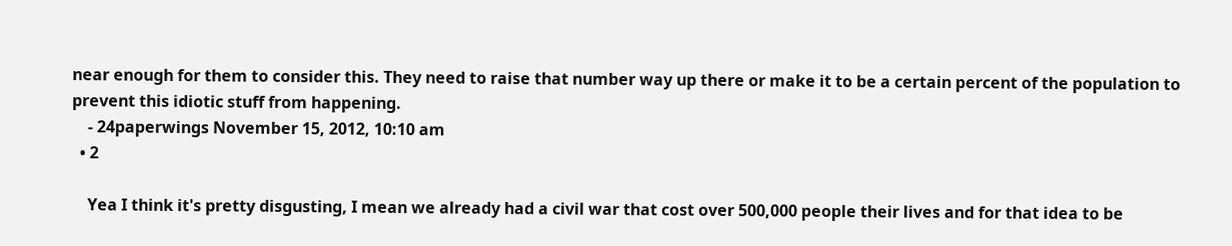near enough for them to consider this. They need to raise that number way up there or make it to be a certain percent of the population to prevent this idiotic stuff from happening.
    - 24paperwings November 15, 2012, 10:10 am
  • 2

    Yea I think it's pretty disgusting, I mean we already had a civil war that cost over 500,000 people their lives and for that idea to be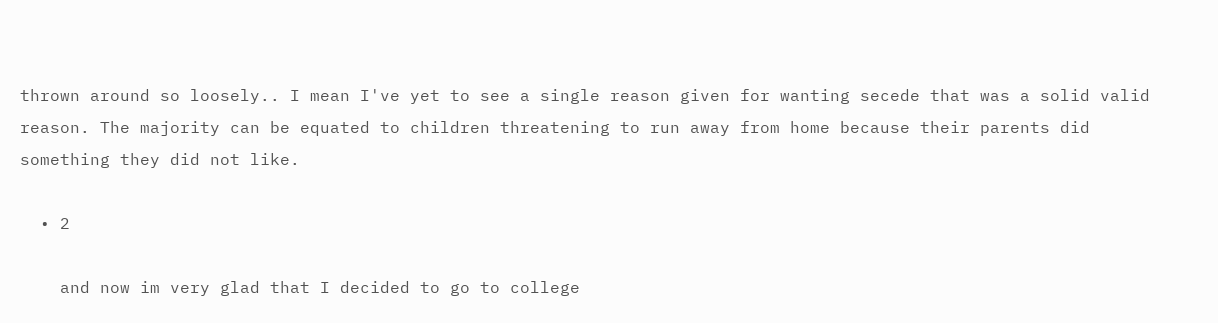thrown around so loosely.. I mean I've yet to see a single reason given for wanting secede that was a solid valid reason. The majority can be equated to children threatening to run away from home because their parents did something they did not like.

  • 2

    and now im very glad that I decided to go to college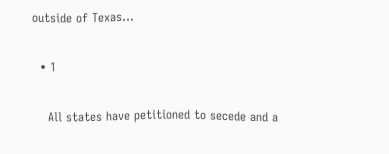outside of Texas...

  • 1

    All states have petitioned to secede and a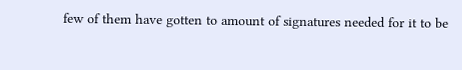few of them have gotten to amount of signatures needed for it to be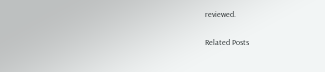reviewed.

Related Posts